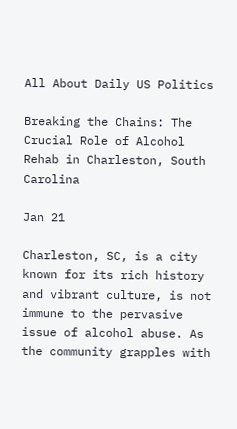All About Daily US Politics

Breaking the Chains: The Crucial Role of Alcohol Rehab in Charleston, South Carolina

Jan 21

Charleston, SC, is a city known for its rich history and vibrant culture, is not immune to the pervasive issue of alcohol abuse. As the community grapples with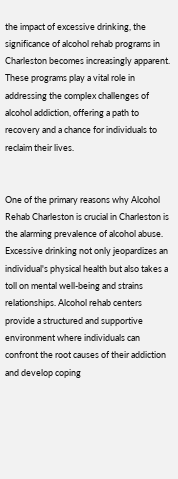the impact of excessive drinking, the significance of alcohol rehab programs in Charleston becomes increasingly apparent. These programs play a vital role in addressing the complex challenges of alcohol addiction, offering a path to recovery and a chance for individuals to reclaim their lives.


One of the primary reasons why Alcohol Rehab Charleston is crucial in Charleston is the alarming prevalence of alcohol abuse. Excessive drinking not only jeopardizes an individual's physical health but also takes a toll on mental well-being and strains relationships. Alcohol rehab centers provide a structured and supportive environment where individuals can confront the root causes of their addiction and develop coping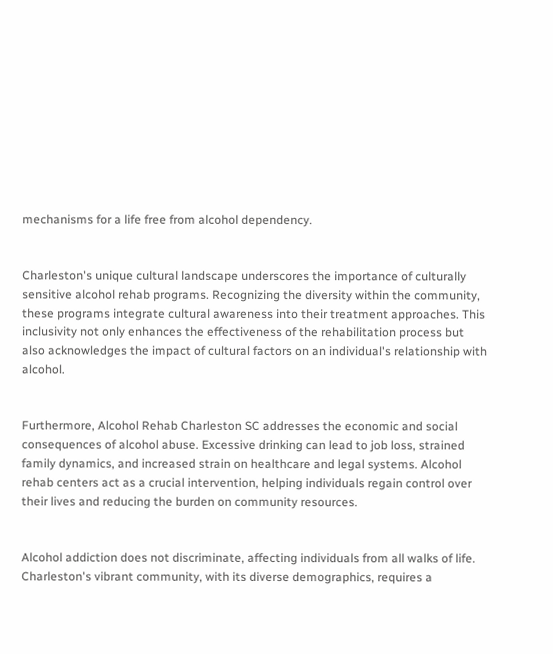mechanisms for a life free from alcohol dependency.


Charleston's unique cultural landscape underscores the importance of culturally sensitive alcohol rehab programs. Recognizing the diversity within the community, these programs integrate cultural awareness into their treatment approaches. This inclusivity not only enhances the effectiveness of the rehabilitation process but also acknowledges the impact of cultural factors on an individual's relationship with alcohol.


Furthermore, Alcohol Rehab Charleston SC addresses the economic and social consequences of alcohol abuse. Excessive drinking can lead to job loss, strained family dynamics, and increased strain on healthcare and legal systems. Alcohol rehab centers act as a crucial intervention, helping individuals regain control over their lives and reducing the burden on community resources.


Alcohol addiction does not discriminate, affecting individuals from all walks of life. Charleston's vibrant community, with its diverse demographics, requires a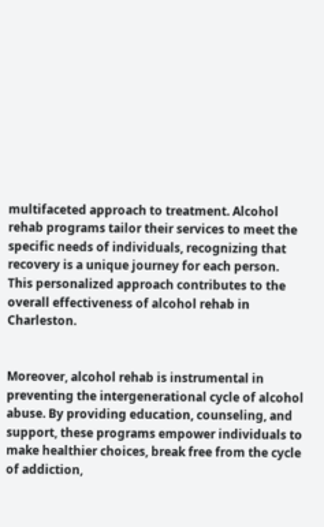multifaceted approach to treatment. Alcohol rehab programs tailor their services to meet the specific needs of individuals, recognizing that recovery is a unique journey for each person. This personalized approach contributes to the overall effectiveness of alcohol rehab in Charleston.


Moreover, alcohol rehab is instrumental in preventing the intergenerational cycle of alcohol abuse. By providing education, counseling, and support, these programs empower individuals to make healthier choices, break free from the cycle of addiction,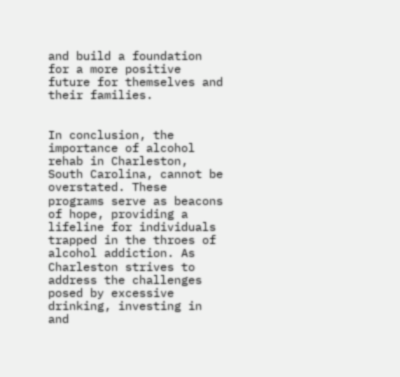and build a foundation for a more positive future for themselves and their families.


In conclusion, the importance of alcohol rehab in Charleston, South Carolina, cannot be overstated. These programs serve as beacons of hope, providing a lifeline for individuals trapped in the throes of alcohol addiction. As Charleston strives to address the challenges posed by excessive drinking, investing in and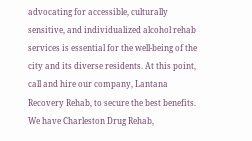advocating for accessible, culturally sensitive, and individualized alcohol rehab services is essential for the well-being of the city and its diverse residents. At this point, call and hire our company, Lantana Recovery Rehab, to secure the best benefits. We have Charleston Drug Rehab,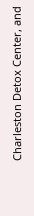Charleston Detox Center, and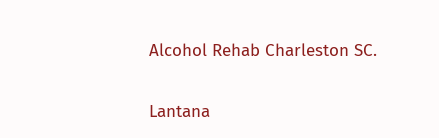Alcohol Rehab Charleston SC.


Lantana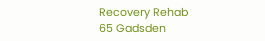Recovery Rehab
65 Gadsden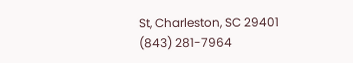St, Charleston, SC 29401
(843) 281-7964